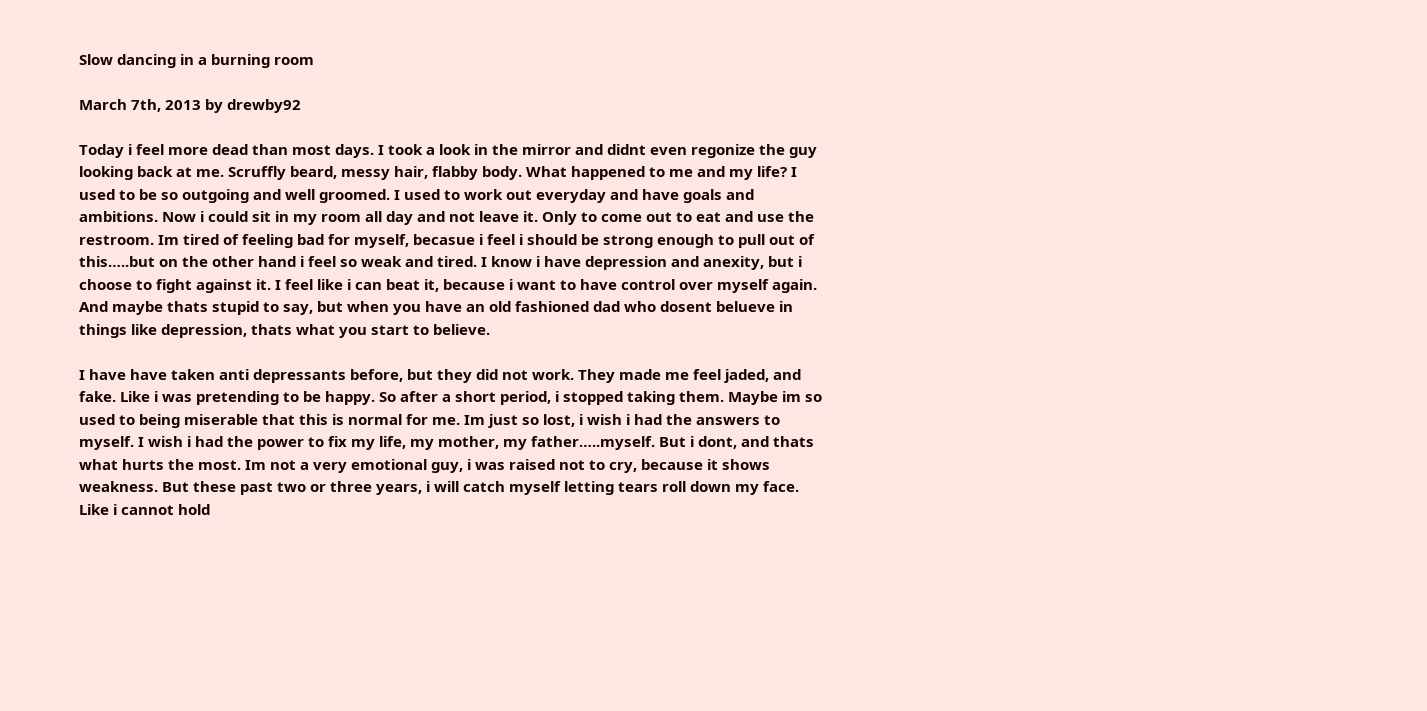Slow dancing in a burning room

March 7th, 2013 by drewby92

Today i feel more dead than most days. I took a look in the mirror and didnt even regonize the guy looking back at me. Scruffly beard, messy hair, flabby body. What happened to me and my life? I used to be so outgoing and well groomed. I used to work out everyday and have goals and ambitions. Now i could sit in my room all day and not leave it. Only to come out to eat and use the restroom. Im tired of feeling bad for myself, becasue i feel i should be strong enough to pull out of this…..but on the other hand i feel so weak and tired. I know i have depression and anexity, but i choose to fight against it. I feel like i can beat it, because i want to have control over myself again. And maybe thats stupid to say, but when you have an old fashioned dad who dosent belueve in things like depression, thats what you start to believe.

I have have taken anti depressants before, but they did not work. They made me feel jaded, and fake. Like i was pretending to be happy. So after a short period, i stopped taking them. Maybe im so used to being miserable that this is normal for me. Im just so lost, i wish i had the answers to myself. I wish i had the power to fix my life, my mother, my father…..myself. But i dont, and thats what hurts the most. Im not a very emotional guy, i was raised not to cry, because it shows weakness. But these past two or three years, i will catch myself letting tears roll down my face. Like i cannot hold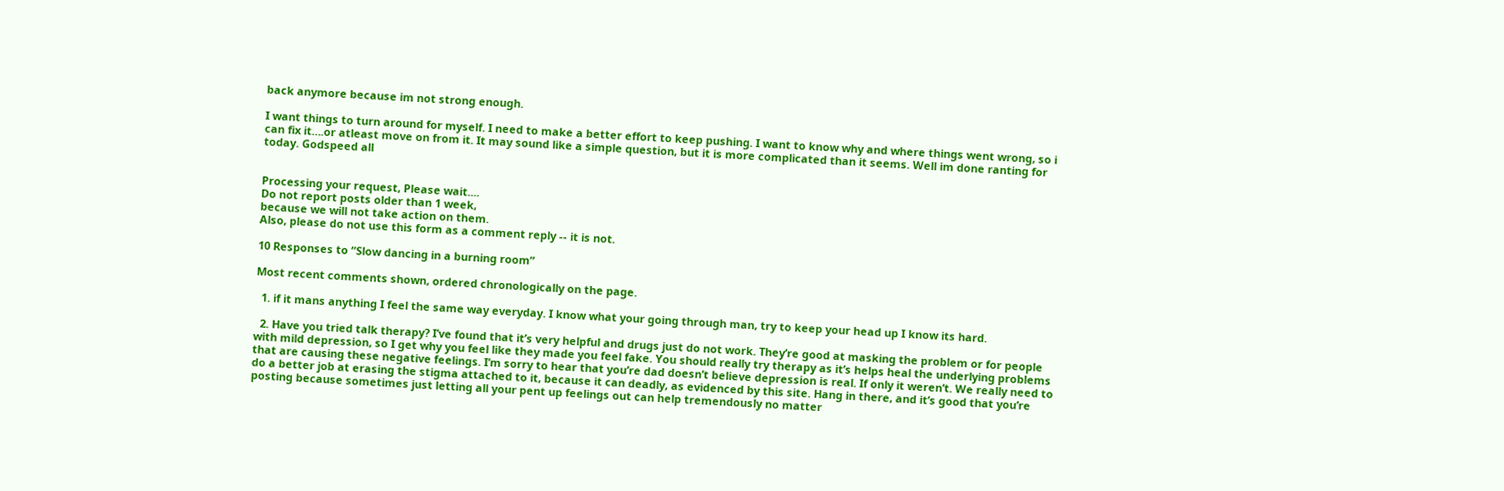back anymore because im not strong enough.

I want things to turn around for myself. I need to make a better effort to keep pushing. I want to know why and where things went wrong, so i can fix it….or atleast move on from it. It may sound like a simple question, but it is more complicated than it seems. Well im done ranting for today. Godspeed all


Processing your request, Please wait....
Do not report posts older than 1 week,
because we will not take action on them.
Also, please do not use this form as a comment reply -- it is not.

10 Responses to “Slow dancing in a burning room”

Most recent comments shown, ordered chronologically on the page.

  1. if it mans anything I feel the same way everyday. I know what your going through man, try to keep your head up I know its hard.

  2. Have you tried talk therapy? I’ve found that it’s very helpful and drugs just do not work. They’re good at masking the problem or for people with mild depression, so I get why you feel like they made you feel fake. You should really try therapy as it’s helps heal the underlying problems that are causing these negative feelings. I’m sorry to hear that you’re dad doesn’t believe depression is real. If only it weren’t. We really need to do a better job at erasing the stigma attached to it, because it can deadly, as evidenced by this site. Hang in there, and it’s good that you’re posting because sometimes just letting all your pent up feelings out can help tremendously no matter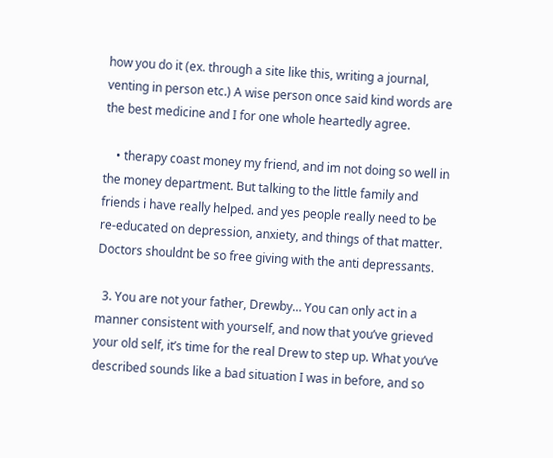how you do it (ex. through a site like this, writing a journal, venting in person etc.) A wise person once said kind words are the best medicine and I for one whole heartedly agree.

    • therapy coast money my friend, and im not doing so well in the money department. But talking to the little family and friends i have really helped. and yes people really need to be re-educated on depression, anxiety, and things of that matter. Doctors shouldnt be so free giving with the anti depressants.

  3. You are not your father, Drewby… You can only act in a manner consistent with yourself, and now that you’ve grieved your old self, it’s time for the real Drew to step up. What you’ve described sounds like a bad situation I was in before, and so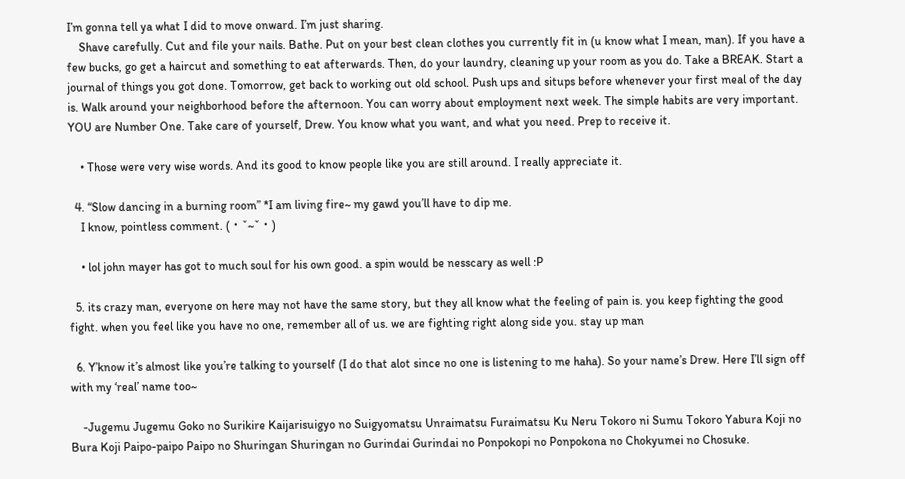I’m gonna tell ya what I did to move onward. I’m just sharing.
    Shave carefully. Cut and file your nails. Bathe. Put on your best clean clothes you currently fit in (u know what I mean, man). If you have a few bucks, go get a haircut and something to eat afterwards. Then, do your laundry, cleaning up your room as you do. Take a BREAK. Start a journal of things you got done. Tomorrow, get back to working out old school. Push ups and situps before whenever your first meal of the day is. Walk around your neighborhood before the afternoon. You can worry about employment next week. The simple habits are very important. YOU are Number One. Take care of yourself, Drew. You know what you want, and what you need. Prep to receive it.

    • Those were very wise words. And its good to know people like you are still around. I really appreciate it.

  4. “Slow dancing in a burning room” *I am living fire~ my gawd you’ll have to dip me.
    I know, pointless comment. (・ˇ~ˇ・)

    • lol john mayer has got to much soul for his own good. a spin would be nesscary as well :P

  5. its crazy man, everyone on here may not have the same story, but they all know what the feeling of pain is. you keep fighting the good fight. when you feel like you have no one, remember all of us. we are fighting right along side you. stay up man

  6. Y’know it’s almost like you’re talking to yourself (I do that alot since no one is listening to me haha). So your name’s Drew. Here I’ll sign off with my ‘real’ name too~

    -Jugemu Jugemu Goko no Surikire Kaijarisuigyo no Suigyomatsu Unraimatsu Furaimatsu Ku Neru Tokoro ni Sumu Tokoro Yabura Koji no Bura Koji Paipo-paipo Paipo no Shuringan Shuringan no Gurindai Gurindai no Ponpokopi no Ponpokona no Chokyumei no Chosuke.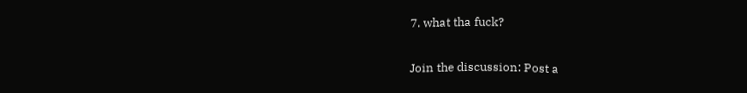7. what tha fuck?

Join the discussion: Post a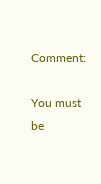Comment:

You must be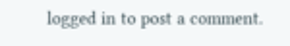logged in to post a comment.